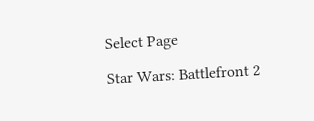Select Page

Star Wars: Battlefront 2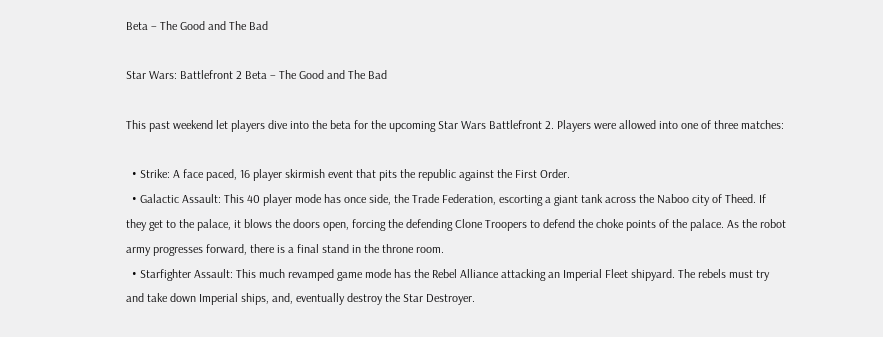Beta – The Good and The Bad

Star Wars: Battlefront 2 Beta – The Good and The Bad

This past weekend let players dive into the beta for the upcoming Star Wars Battlefront 2. Players were allowed into one of three matches:

  • Strike: A face paced, 16 player skirmish event that pits the republic against the First Order.
  • Galactic Assault: This 40 player mode has once side, the Trade Federation, escorting a giant tank across the Naboo city of Theed. If they get to the palace, it blows the doors open, forcing the defending Clone Troopers to defend the choke points of the palace. As the robot army progresses forward, there is a final stand in the throne room.
  • Starfighter Assault: This much revamped game mode has the Rebel Alliance attacking an Imperial Fleet shipyard. The rebels must try and take down Imperial ships, and, eventually destroy the Star Destroyer.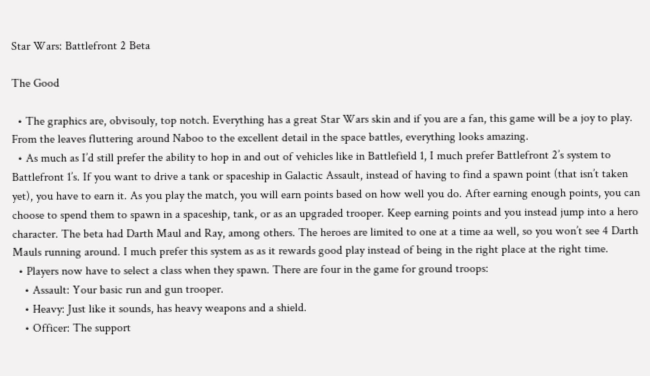Star Wars: Battlefront 2 Beta

The Good

  • The graphics are, obvisouly, top notch. Everything has a great Star Wars skin and if you are a fan, this game will be a joy to play. From the leaves fluttering around Naboo to the excellent detail in the space battles, everything looks amazing.
  • As much as I’d still prefer the ability to hop in and out of vehicles like in Battlefield 1, I much prefer Battlefront 2’s system to Battlefront 1’s. If you want to drive a tank or spaceship in Galactic Assault, instead of having to find a spawn point (that isn’t taken yet), you have to earn it. As you play the match, you will earn points based on how well you do. After earning enough points, you can choose to spend them to spawn in a spaceship, tank, or as an upgraded trooper. Keep earning points and you instead jump into a hero character. The beta had Darth Maul and Ray, among others. The heroes are limited to one at a time aa well, so you won’t see 4 Darth Mauls running around. I much prefer this system as as it rewards good play instead of being in the right place at the right time.
  • Players now have to select a class when they spawn. There are four in the game for ground troops:
    • Assault: Your basic run and gun trooper.
    • Heavy: Just like it sounds, has heavy weapons and a shield.
    • Officer: The support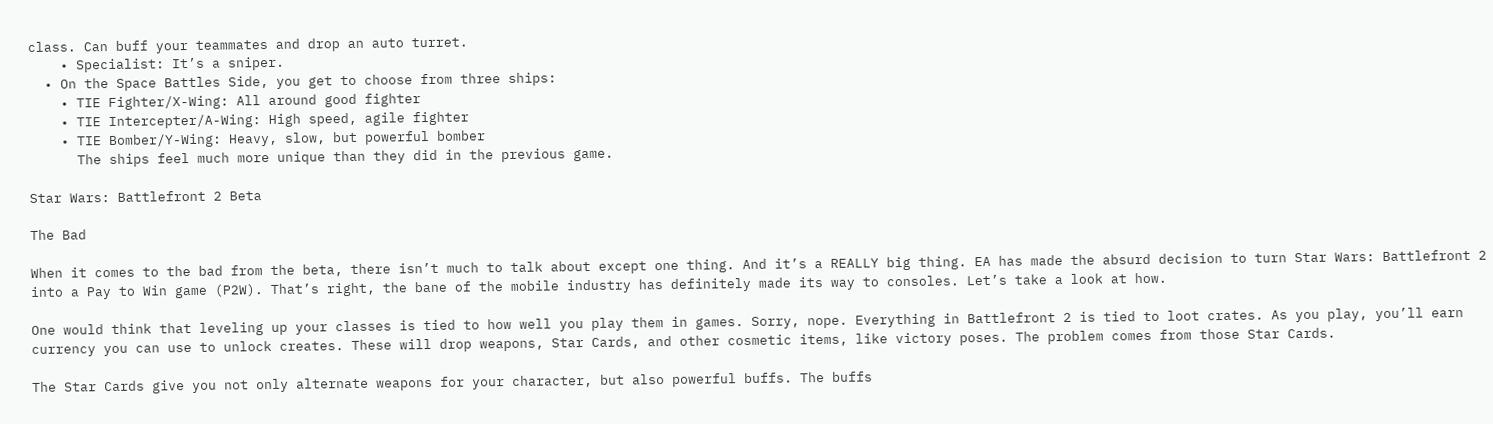class. Can buff your teammates and drop an auto turret.
    • Specialist: It’s a sniper.
  • On the Space Battles Side, you get to choose from three ships:
    • TIE Fighter/X-Wing: All around good fighter
    • TIE Intercepter/A-Wing: High speed, agile fighter
    • TIE Bomber/Y-Wing: Heavy, slow, but powerful bomber
      The ships feel much more unique than they did in the previous game.

Star Wars: Battlefront 2 Beta

The Bad

When it comes to the bad from the beta, there isn’t much to talk about except one thing. And it’s a REALLY big thing. EA has made the absurd decision to turn Star Wars: Battlefront 2 into a Pay to Win game (P2W). That’s right, the bane of the mobile industry has definitely made its way to consoles. Let’s take a look at how.

One would think that leveling up your classes is tied to how well you play them in games. Sorry, nope. Everything in Battlefront 2 is tied to loot crates. As you play, you’ll earn currency you can use to unlock creates. These will drop weapons, Star Cards, and other cosmetic items, like victory poses. The problem comes from those Star Cards.

The Star Cards give you not only alternate weapons for your character, but also powerful buffs. The buffs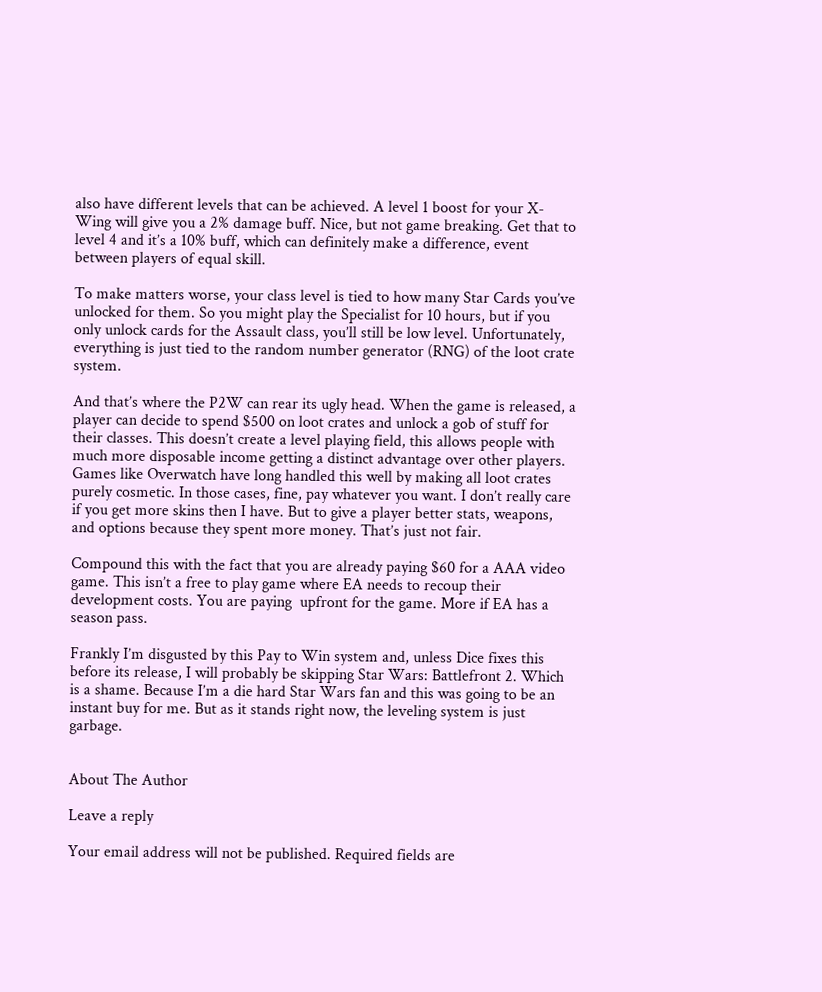also have different levels that can be achieved. A level 1 boost for your X-Wing will give you a 2% damage buff. Nice, but not game breaking. Get that to level 4 and it’s a 10% buff, which can definitely make a difference, event between players of equal skill.

To make matters worse, your class level is tied to how many Star Cards you’ve unlocked for them. So you might play the Specialist for 10 hours, but if you only unlock cards for the Assault class, you’ll still be low level. Unfortunately, everything is just tied to the random number generator (RNG) of the loot crate system.

And that’s where the P2W can rear its ugly head. When the game is released, a player can decide to spend $500 on loot crates and unlock a gob of stuff for their classes. This doesn’t create a level playing field, this allows people with much more disposable income getting a distinct advantage over other players. Games like Overwatch have long handled this well by making all loot crates purely cosmetic. In those cases, fine, pay whatever you want. I don’t really care if you get more skins then I have. But to give a player better stats, weapons, and options because they spent more money. That’s just not fair.

Compound this with the fact that you are already paying $60 for a AAA video game. This isn’t a free to play game where EA needs to recoup their development costs. You are paying  upfront for the game. More if EA has a season pass.

Frankly I’m disgusted by this Pay to Win system and, unless Dice fixes this before its release, I will probably be skipping Star Wars: Battlefront 2. Which is a shame. Because I’m a die hard Star Wars fan and this was going to be an instant buy for me. But as it stands right now, the leveling system is just garbage.


About The Author

Leave a reply

Your email address will not be published. Required fields are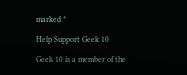marked *

Help Support Geek 10

Geek 10 is a member of the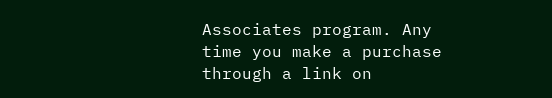Associates program. Any time you make a purchase through a link on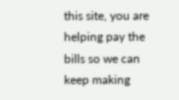this site, you are helping pay the bills so we can keep making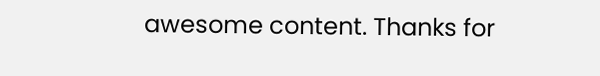awesome content. Thanks for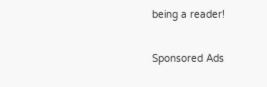being a reader!

Sponsored Ads